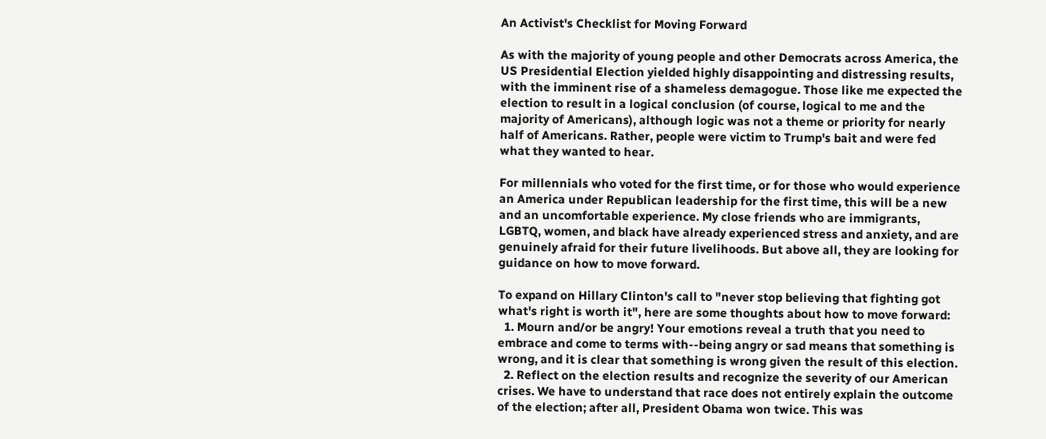An Activist's Checklist for Moving Forward

As with the majority of young people and other Democrats across America, the US Presidential Election yielded highly disappointing and distressing results, with the imminent rise of a shameless demagogue. Those like me expected the election to result in a logical conclusion (of course, logical to me and the majority of Americans), although logic was not a theme or priority for nearly half of Americans. Rather, people were victim to Trump's bait and were fed what they wanted to hear.

For millennials who voted for the first time, or for those who would experience an America under Republican leadership for the first time, this will be a new and an uncomfortable experience. My close friends who are immigrants, LGBTQ, women, and black have already experienced stress and anxiety, and are genuinely afraid for their future livelihoods. But above all, they are looking for guidance on how to move forward.

To expand on Hillary Clinton's call to "never stop believing that fighting got what's right is worth it", here are some thoughts about how to move forward:
  1. Mourn and/or be angry! Your emotions reveal a truth that you need to embrace and come to terms with--being angry or sad means that something is wrong, and it is clear that something is wrong given the result of this election.
  2. Reflect on the election results and recognize the severity of our American crises. We have to understand that race does not entirely explain the outcome of the election; after all, President Obama won twice. This was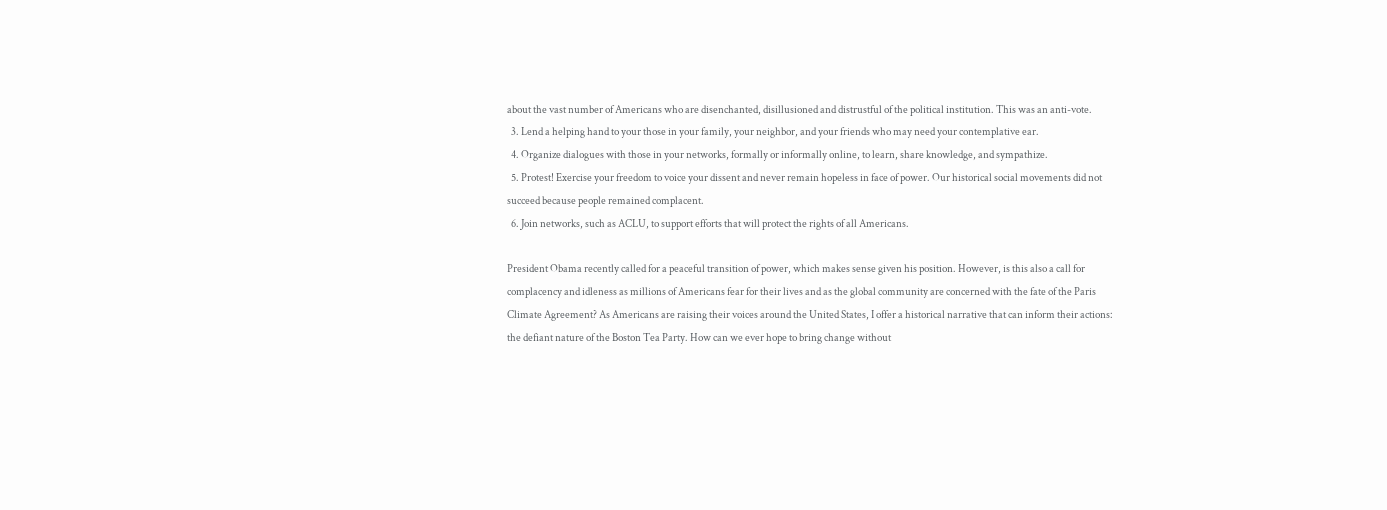about the vast number of Americans who are disenchanted, disillusioned and distrustful of the political institution. This was an anti-vote.
  3. Lend a helping hand to your those in your family, your neighbor, and your friends who may need your contemplative ear.
  4. Organize dialogues with those in your networks, formally or informally online, to learn, share knowledge, and sympathize.
  5. Protest! Exercise your freedom to voice your dissent and never remain hopeless in face of power. Our historical social movements did not succeed because people remained complacent.
  6. Join networks, such as ACLU, to support efforts that will protect the rights of all Americans.

President Obama recently called for a peaceful transition of power, which makes sense given his position. However, is this also a call for complacency and idleness as millions of Americans fear for their lives and as the global community are concerned with the fate of the Paris Climate Agreement? As Americans are raising their voices around the United States, I offer a historical narrative that can inform their actions: the defiant nature of the Boston Tea Party. How can we ever hope to bring change without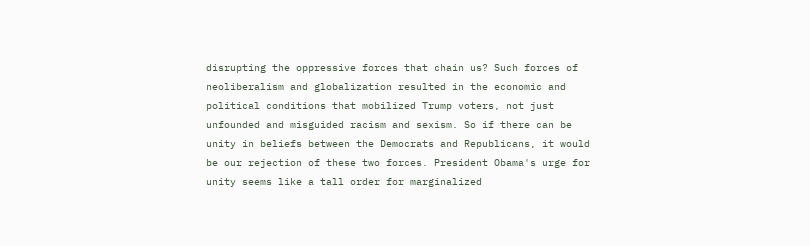disrupting the oppressive forces that chain us? Such forces of neoliberalism and globalization resulted in the economic and political conditions that mobilized Trump voters, not just unfounded and misguided racism and sexism. So if there can be unity in beliefs between the Democrats and Republicans, it would be our rejection of these two forces. President Obama's urge for unity seems like a tall order for marginalized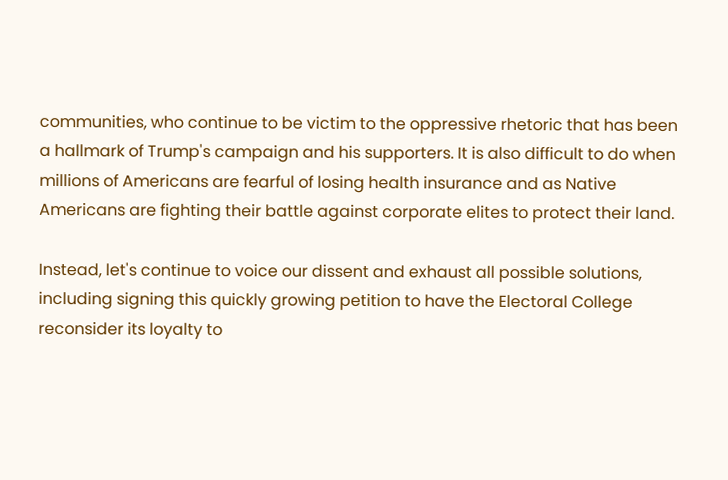communities, who continue to be victim to the oppressive rhetoric that has been a hallmark of Trump's campaign and his supporters. It is also difficult to do when millions of Americans are fearful of losing health insurance and as Native Americans are fighting their battle against corporate elites to protect their land.

Instead, let's continue to voice our dissent and exhaust all possible solutions, including signing this quickly growing petition to have the Electoral College reconsider its loyalty to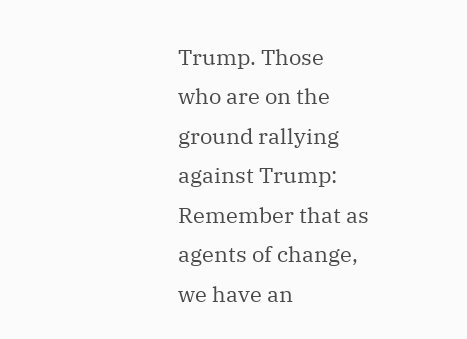Trump. Those who are on the ground rallying against Trump: Remember that as agents of change, we have an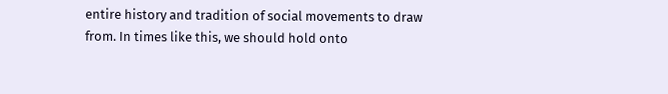entire history and tradition of social movements to draw from. In times like this, we should hold onto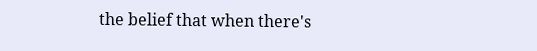the belief that when there's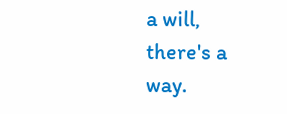a will, there's a way.